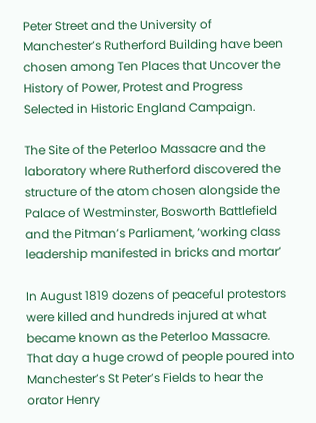Peter Street and the University of Manchester’s Rutherford Building have been chosen among Ten Places that Uncover the History of Power, Protest and Progress Selected in Historic England Campaign.

The Site of the Peterloo Massacre and the laboratory where Rutherford discovered the structure of the atom chosen alongside the Palace of Westminster, Bosworth Battlefield and the Pitman’s Parliament, ‘working class leadership manifested in bricks and mortar’

In August 1819 dozens of peaceful protestors were killed and hundreds injured at what became known as the Peterloo Massacre. That day a huge crowd of people poured into Manchester’s St Peter’s Fields to hear the orator Henry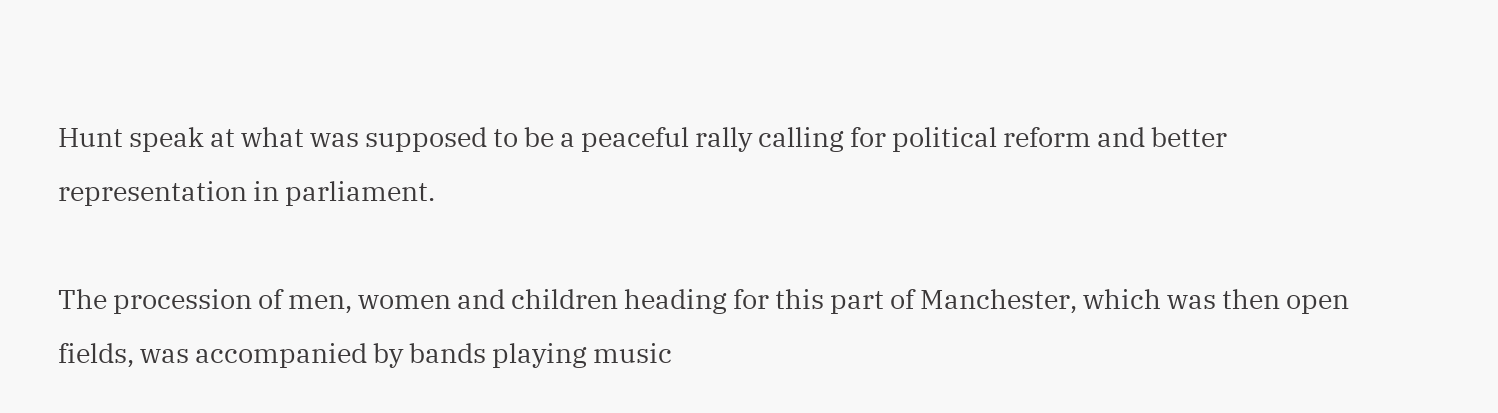Hunt speak at what was supposed to be a peaceful rally calling for political reform and better representation in parliament.

The procession of men, women and children heading for this part of Manchester, which was then open fields, was accompanied by bands playing music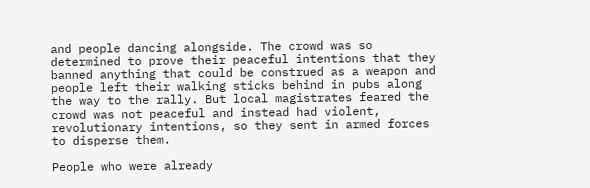and people dancing alongside. The crowd was so determined to prove their peaceful intentions that they banned anything that could be construed as a weapon and people left their walking sticks behind in pubs along the way to the rally. But local magistrates feared the crowd was not peaceful and instead had violent, revolutionary intentions, so they sent in armed forces to disperse them.

People who were already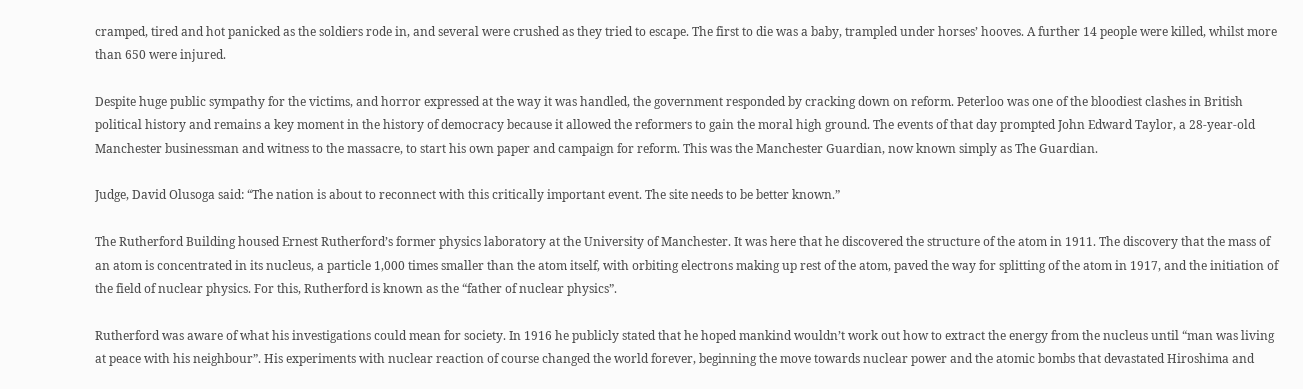cramped, tired and hot panicked as the soldiers rode in, and several were crushed as they tried to escape. The first to die was a baby, trampled under horses’ hooves. A further 14 people were killed, whilst more than 650 were injured.

Despite huge public sympathy for the victims, and horror expressed at the way it was handled, the government responded by cracking down on reform. Peterloo was one of the bloodiest clashes in British political history and remains a key moment in the history of democracy because it allowed the reformers to gain the moral high ground. The events of that day prompted John Edward Taylor, a 28-year-old Manchester businessman and witness to the massacre, to start his own paper and campaign for reform. This was the Manchester Guardian, now known simply as The Guardian.

Judge, David Olusoga said: “The nation is about to reconnect with this critically important event. The site needs to be better known.”

The Rutherford Building housed Ernest Rutherford’s former physics laboratory at the University of Manchester. It was here that he discovered the structure of the atom in 1911. The discovery that the mass of an atom is concentrated in its nucleus, a particle 1,000 times smaller than the atom itself, with orbiting electrons making up rest of the atom, paved the way for splitting of the atom in 1917, and the initiation of the field of nuclear physics. For this, Rutherford is known as the “father of nuclear physics”.

Rutherford was aware of what his investigations could mean for society. In 1916 he publicly stated that he hoped mankind wouldn’t work out how to extract the energy from the nucleus until “man was living at peace with his neighbour”. His experiments with nuclear reaction of course changed the world forever, beginning the move towards nuclear power and the atomic bombs that devastated Hiroshima and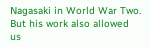Nagasaki in World War Two. But his work also allowed us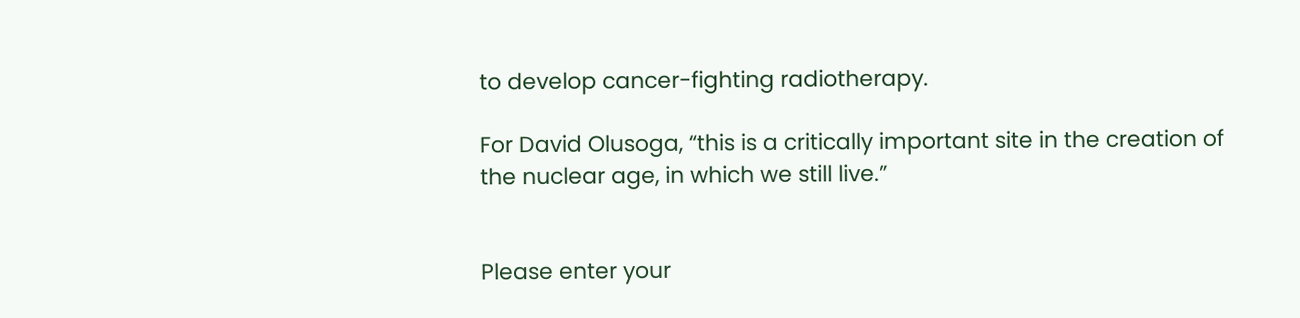to develop cancer-fighting radiotherapy.

For David Olusoga, “this is a critically important site in the creation of the nuclear age, in which we still live.”


Please enter your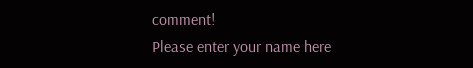comment!
Please enter your name here